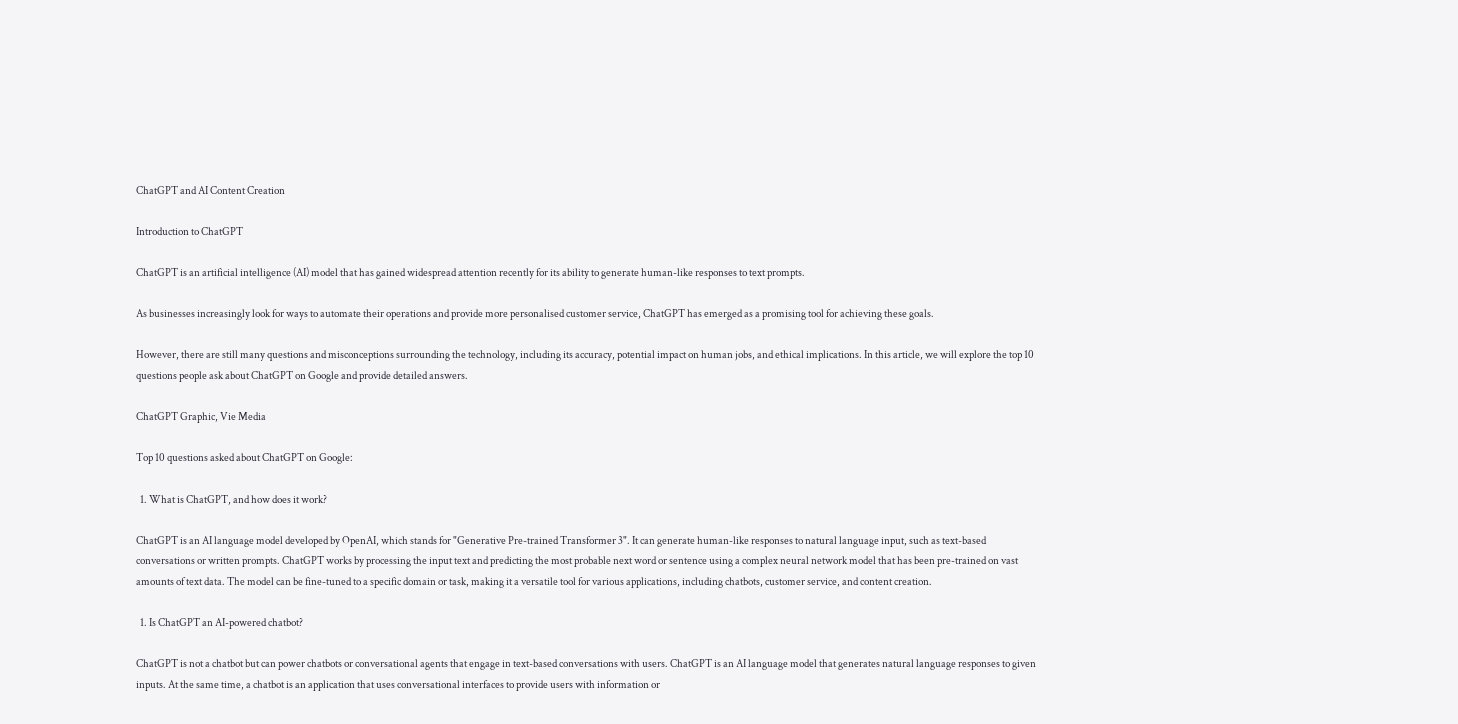ChatGPT and AI Content Creation

Introduction to ChatGPT

ChatGPT is an artificial intelligence (AI) model that has gained widespread attention recently for its ability to generate human-like responses to text prompts.

As businesses increasingly look for ways to automate their operations and provide more personalised customer service, ChatGPT has emerged as a promising tool for achieving these goals.

However, there are still many questions and misconceptions surrounding the technology, including its accuracy, potential impact on human jobs, and ethical implications. In this article, we will explore the top 10 questions people ask about ChatGPT on Google and provide detailed answers.

ChatGPT Graphic, Vie Media

Top 10 questions asked about ChatGPT on Google:

  1. What is ChatGPT, and how does it work?

ChatGPT is an AI language model developed by OpenAI, which stands for "Generative Pre-trained Transformer 3". It can generate human-like responses to natural language input, such as text-based conversations or written prompts. ChatGPT works by processing the input text and predicting the most probable next word or sentence using a complex neural network model that has been pre-trained on vast amounts of text data. The model can be fine-tuned to a specific domain or task, making it a versatile tool for various applications, including chatbots, customer service, and content creation.

  1. Is ChatGPT an AI-powered chatbot?

ChatGPT is not a chatbot but can power chatbots or conversational agents that engage in text-based conversations with users. ChatGPT is an AI language model that generates natural language responses to given inputs. At the same time, a chatbot is an application that uses conversational interfaces to provide users with information or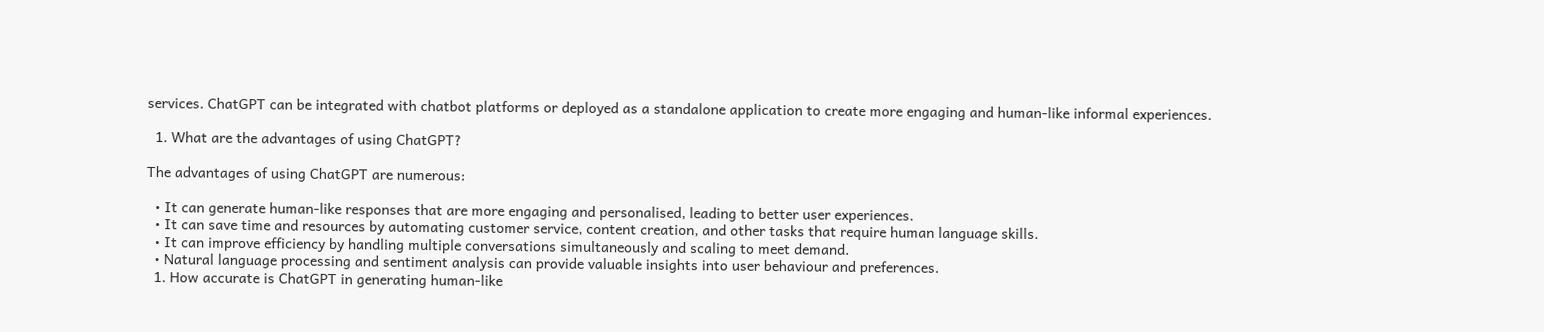services. ChatGPT can be integrated with chatbot platforms or deployed as a standalone application to create more engaging and human-like informal experiences.

  1. What are the advantages of using ChatGPT?

The advantages of using ChatGPT are numerous:

  • It can generate human-like responses that are more engaging and personalised, leading to better user experiences.
  • It can save time and resources by automating customer service, content creation, and other tasks that require human language skills.
  • It can improve efficiency by handling multiple conversations simultaneously and scaling to meet demand.
  • Natural language processing and sentiment analysis can provide valuable insights into user behaviour and preferences.
  1. How accurate is ChatGPT in generating human-like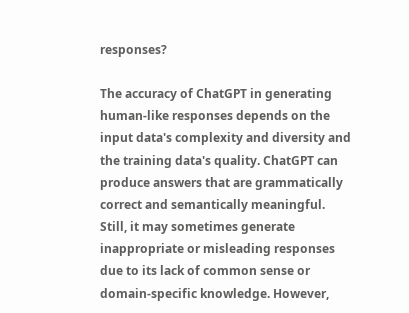responses?

The accuracy of ChatGPT in generating human-like responses depends on the input data's complexity and diversity and the training data's quality. ChatGPT can produce answers that are grammatically correct and semantically meaningful. Still, it may sometimes generate inappropriate or misleading responses due to its lack of common sense or domain-specific knowledge. However,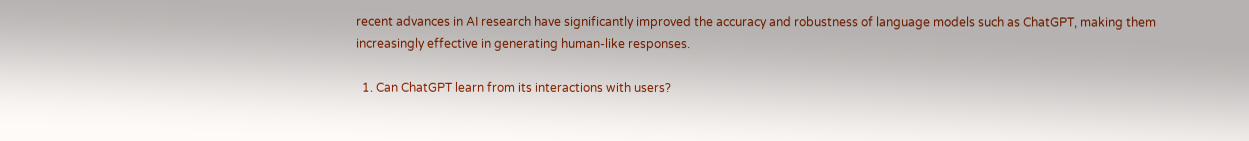recent advances in AI research have significantly improved the accuracy and robustness of language models such as ChatGPT, making them increasingly effective in generating human-like responses.

  1. Can ChatGPT learn from its interactions with users?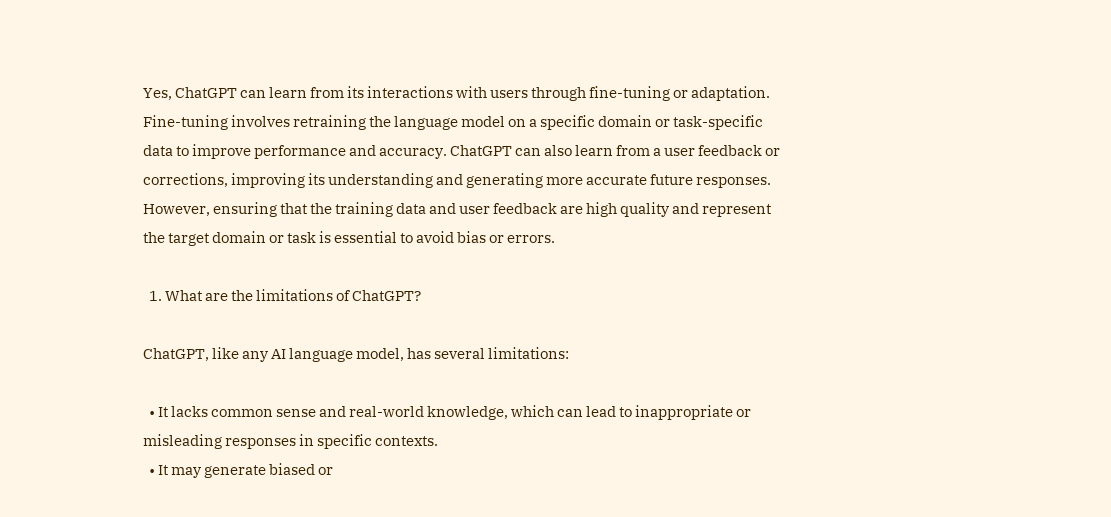Yes, ChatGPT can learn from its interactions with users through fine-tuning or adaptation. Fine-tuning involves retraining the language model on a specific domain or task-specific data to improve performance and accuracy. ChatGPT can also learn from a user feedback or corrections, improving its understanding and generating more accurate future responses. However, ensuring that the training data and user feedback are high quality and represent the target domain or task is essential to avoid bias or errors.

  1. What are the limitations of ChatGPT?

ChatGPT, like any AI language model, has several limitations:

  • It lacks common sense and real-world knowledge, which can lead to inappropriate or misleading responses in specific contexts.
  • It may generate biased or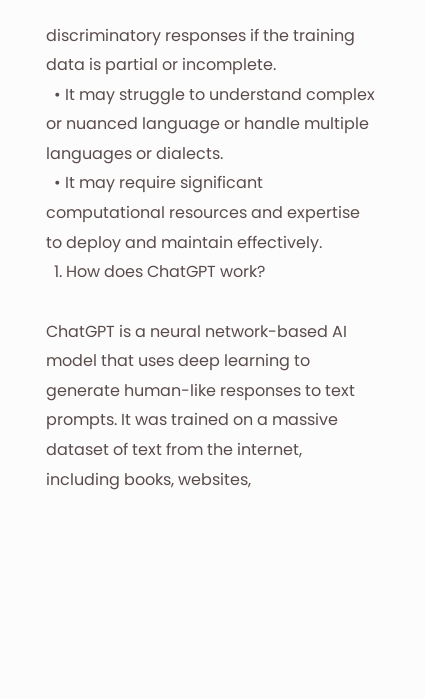discriminatory responses if the training data is partial or incomplete.
  • It may struggle to understand complex or nuanced language or handle multiple languages or dialects.
  • It may require significant computational resources and expertise to deploy and maintain effectively.
  1. How does ChatGPT work?

ChatGPT is a neural network-based AI model that uses deep learning to generate human-like responses to text prompts. It was trained on a massive dataset of text from the internet, including books, websites,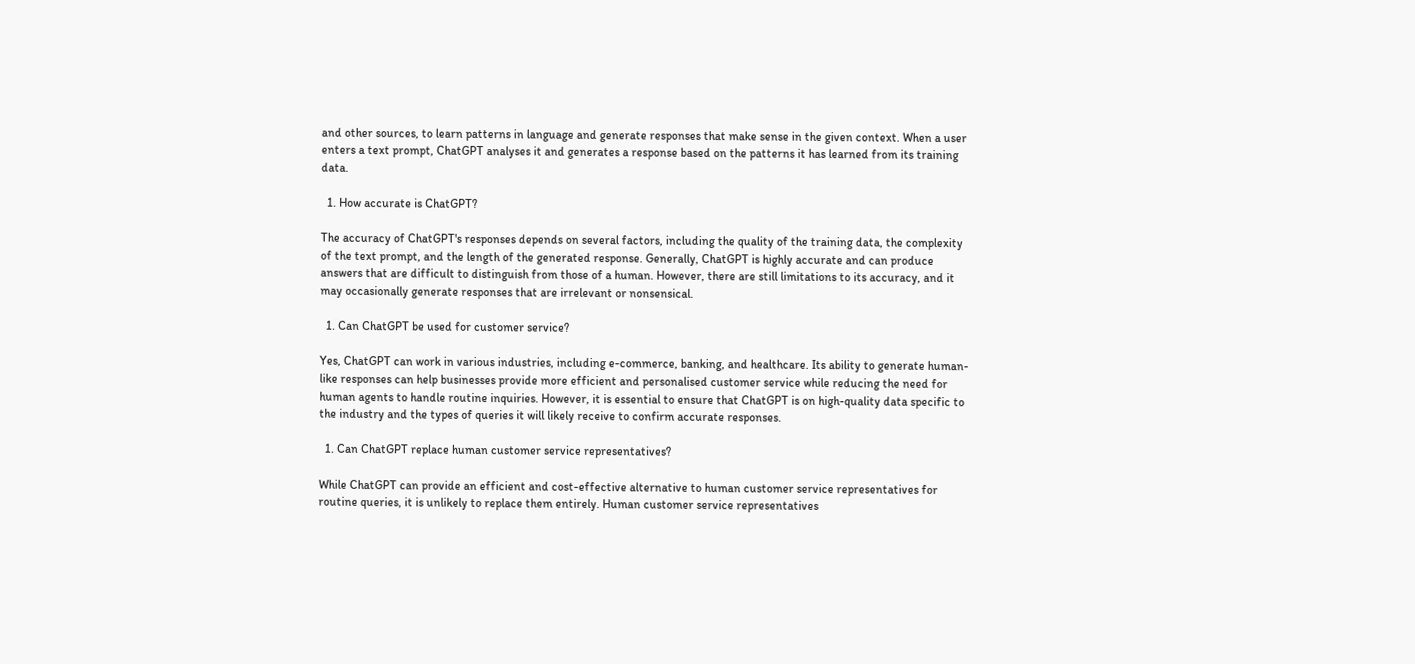and other sources, to learn patterns in language and generate responses that make sense in the given context. When a user enters a text prompt, ChatGPT analyses it and generates a response based on the patterns it has learned from its training data.

  1. How accurate is ChatGPT?

The accuracy of ChatGPT's responses depends on several factors, including the quality of the training data, the complexity of the text prompt, and the length of the generated response. Generally, ChatGPT is highly accurate and can produce answers that are difficult to distinguish from those of a human. However, there are still limitations to its accuracy, and it may occasionally generate responses that are irrelevant or nonsensical.

  1. Can ChatGPT be used for customer service?

Yes, ChatGPT can work in various industries, including e-commerce, banking, and healthcare. Its ability to generate human-like responses can help businesses provide more efficient and personalised customer service while reducing the need for human agents to handle routine inquiries. However, it is essential to ensure that ChatGPT is on high-quality data specific to the industry and the types of queries it will likely receive to confirm accurate responses.

  1. Can ChatGPT replace human customer service representatives?

While ChatGPT can provide an efficient and cost-effective alternative to human customer service representatives for routine queries, it is unlikely to replace them entirely. Human customer service representatives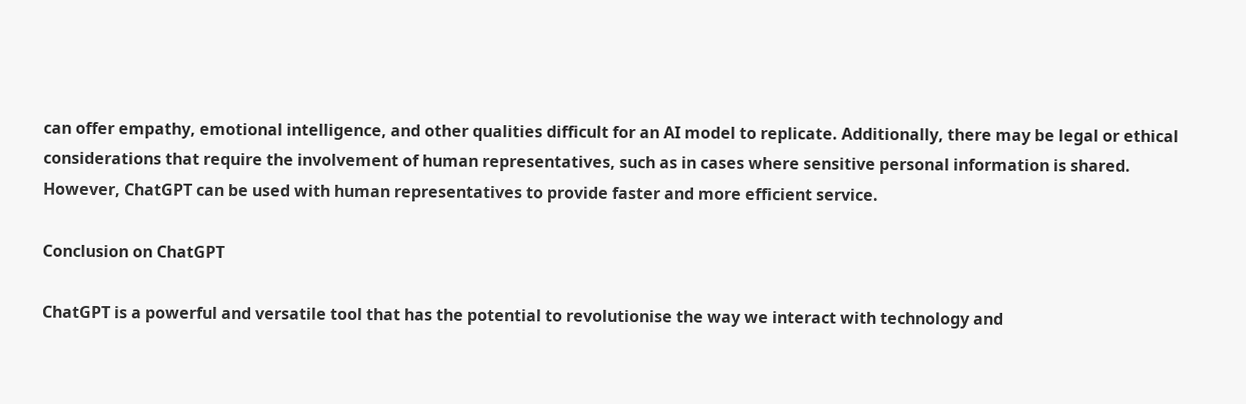can offer empathy, emotional intelligence, and other qualities difficult for an AI model to replicate. Additionally, there may be legal or ethical considerations that require the involvement of human representatives, such as in cases where sensitive personal information is shared. However, ChatGPT can be used with human representatives to provide faster and more efficient service.

Conclusion on ChatGPT

ChatGPT is a powerful and versatile tool that has the potential to revolutionise the way we interact with technology and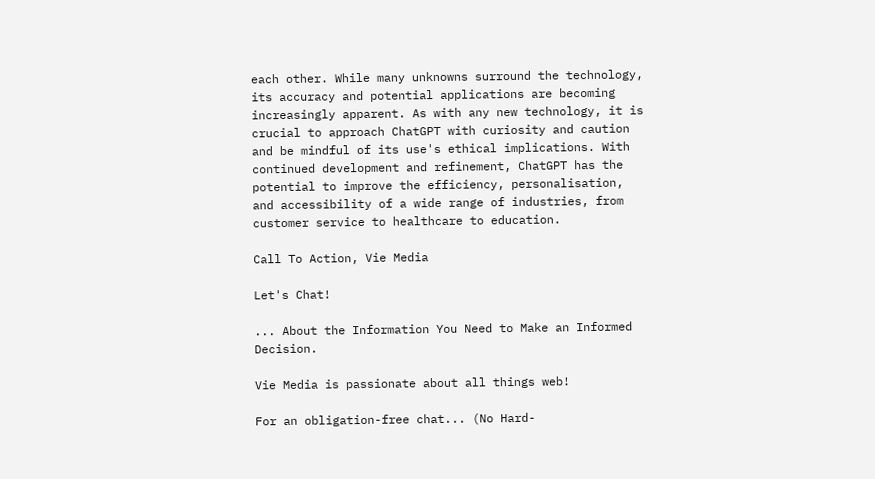each other. While many unknowns surround the technology, its accuracy and potential applications are becoming increasingly apparent. As with any new technology, it is crucial to approach ChatGPT with curiosity and caution and be mindful of its use's ethical implications. With continued development and refinement, ChatGPT has the potential to improve the efficiency, personalisation, and accessibility of a wide range of industries, from customer service to healthcare to education.

Call To Action, Vie Media

Let's Chat!

... About the Information You Need to Make an Informed Decision.

Vie Media is passionate about all things web!

For an obligation-free chat... (No Hard-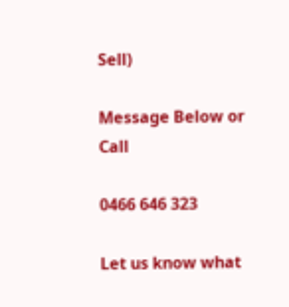Sell)

Message Below or Call

0466 646 323

Let us know what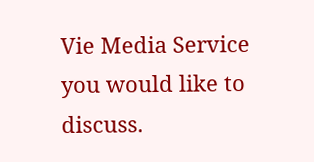Vie Media Service you would like to discuss.